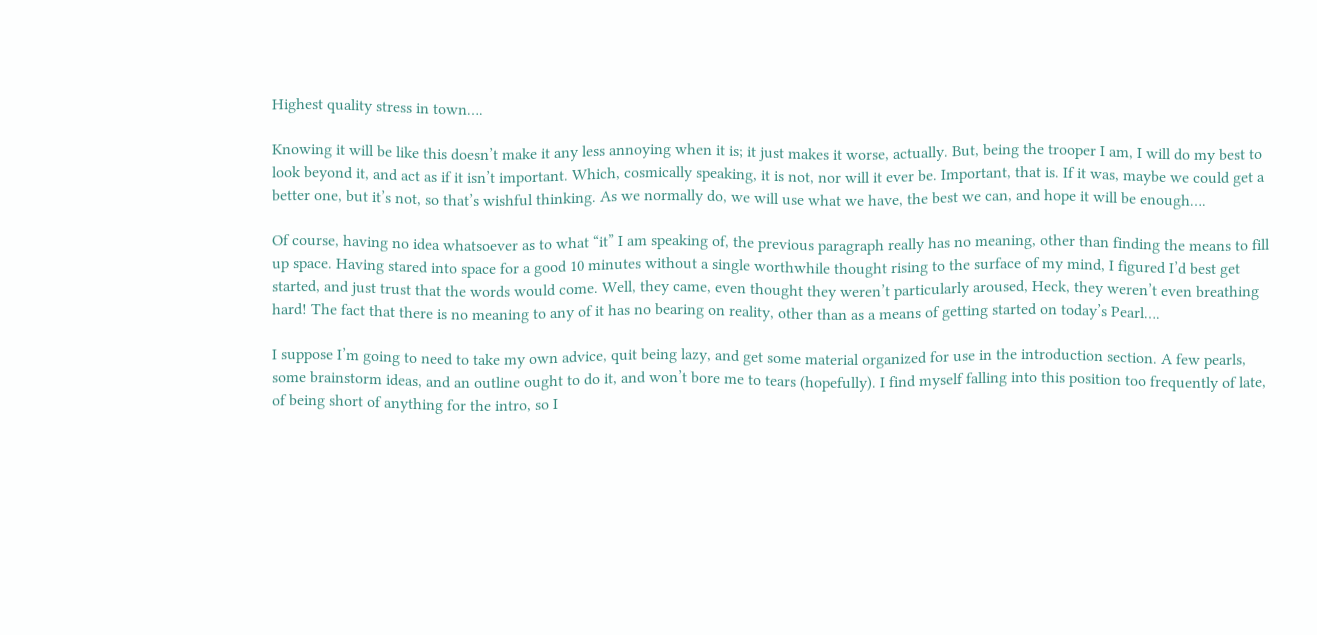Highest quality stress in town….

Knowing it will be like this doesn’t make it any less annoying when it is; it just makes it worse, actually. But, being the trooper I am, I will do my best to look beyond it, and act as if it isn’t important. Which, cosmically speaking, it is not, nor will it ever be. Important, that is. If it was, maybe we could get a better one, but it’s not, so that’s wishful thinking. As we normally do, we will use what we have, the best we can, and hope it will be enough….

Of course, having no idea whatsoever as to what “it” I am speaking of, the previous paragraph really has no meaning, other than finding the means to fill up space. Having stared into space for a good 10 minutes without a single worthwhile thought rising to the surface of my mind, I figured I’d best get started, and just trust that the words would come. Well, they came, even thought they weren’t particularly aroused, Heck, they weren’t even breathing hard! The fact that there is no meaning to any of it has no bearing on reality, other than as a means of getting started on today’s Pearl….

I suppose I’m going to need to take my own advice, quit being lazy, and get some material organized for use in the introduction section. A few pearls, some brainstorm ideas, and an outline ought to do it, and won’t bore me to tears (hopefully). I find myself falling into this position too frequently of late, of being short of anything for the intro, so I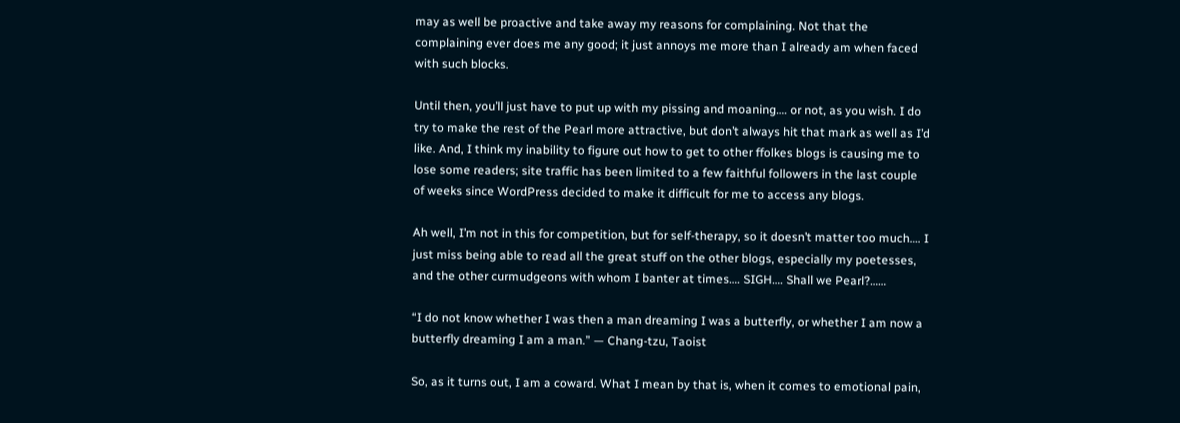may as well be proactive and take away my reasons for complaining. Not that the complaining ever does me any good; it just annoys me more than I already am when faced with such blocks.

Until then, you’ll just have to put up with my pissing and moaning…. or not, as you wish. I do try to make the rest of the Pearl more attractive, but don’t always hit that mark as well as I’d like. And, I think my inability to figure out how to get to other ffolkes blogs is causing me to lose some readers; site traffic has been limited to a few faithful followers in the last couple of weeks since WordPress decided to make it difficult for me to access any blogs.

Ah well, I’m not in this for competition, but for self-therapy, so it doesn’t matter too much…. I just miss being able to read all the great stuff on the other blogs, especially my poetesses, and the other curmudgeons with whom I banter at times…. SIGH…. Shall we Pearl?……

“I do not know whether I was then a man dreaming I was a butterfly, or whether I am now a butterfly dreaming I am a man.” — Chang-tzu, Taoist

So, as it turns out, I am a coward. What I mean by that is, when it comes to emotional pain,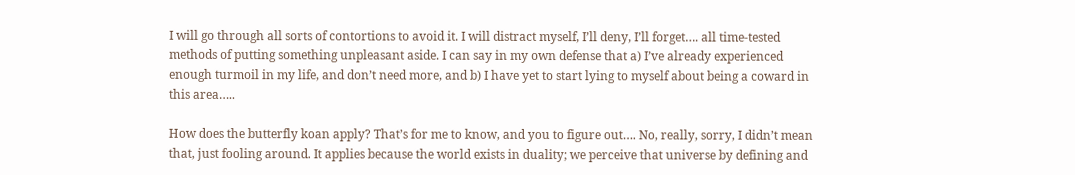I will go through all sorts of contortions to avoid it. I will distract myself, I’ll deny, I’ll forget…. all time-tested methods of putting something unpleasant aside. I can say in my own defense that a) I’ve already experienced enough turmoil in my life, and don’t need more, and b) I have yet to start lying to myself about being a coward in this area…..

How does the butterfly koan apply? That’s for me to know, and you to figure out…. No, really, sorry, I didn’t mean that, just fooling around. It applies because the world exists in duality; we perceive that universe by defining and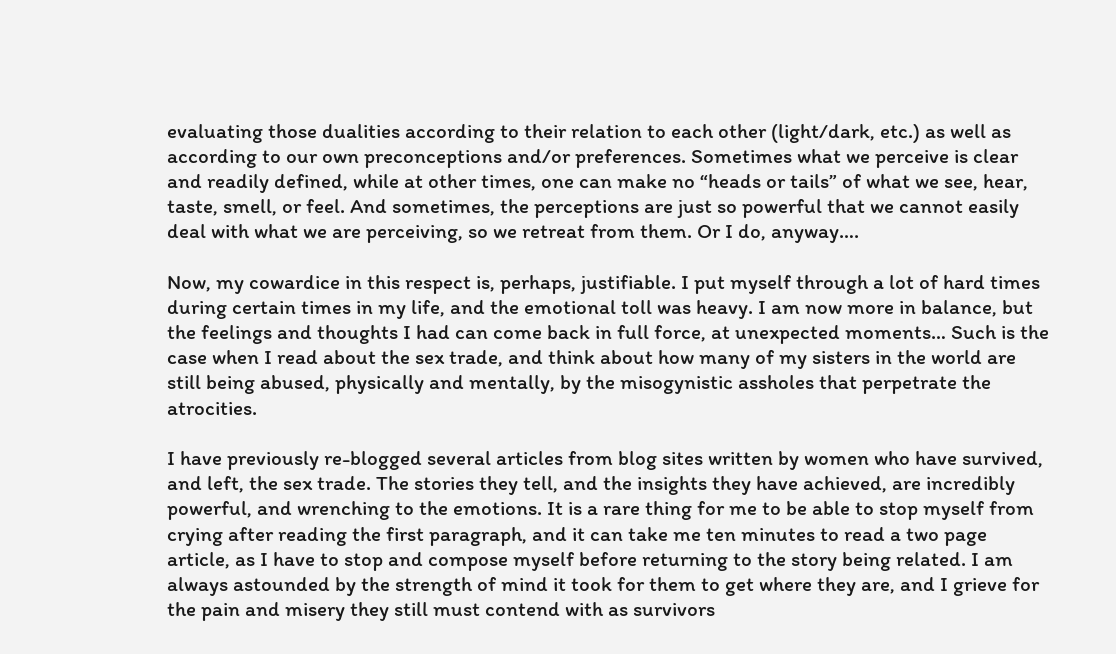evaluating those dualities according to their relation to each other (light/dark, etc.) as well as according to our own preconceptions and/or preferences. Sometimes what we perceive is clear and readily defined, while at other times, one can make no “heads or tails” of what we see, hear, taste, smell, or feel. And sometimes, the perceptions are just so powerful that we cannot easily deal with what we are perceiving, so we retreat from them. Or I do, anyway….

Now, my cowardice in this respect is, perhaps, justifiable. I put myself through a lot of hard times during certain times in my life, and the emotional toll was heavy. I am now more in balance, but the feelings and thoughts I had can come back in full force, at unexpected moments… Such is the case when I read about the sex trade, and think about how many of my sisters in the world are still being abused, physically and mentally, by the misogynistic assholes that perpetrate the atrocities.

I have previously re-blogged several articles from blog sites written by women who have survived, and left, the sex trade. The stories they tell, and the insights they have achieved, are incredibly powerful, and wrenching to the emotions. It is a rare thing for me to be able to stop myself from crying after reading the first paragraph, and it can take me ten minutes to read a two page article, as I have to stop and compose myself before returning to the story being related. I am always astounded by the strength of mind it took for them to get where they are, and I grieve for the pain and misery they still must contend with as survivors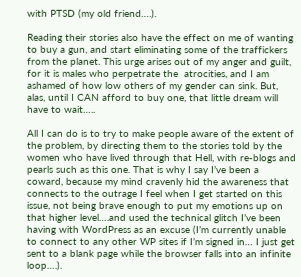with PTSD (my old friend….).

Reading their stories also have the effect on me of wanting to buy a gun, and start eliminating some of the traffickers from the planet. This urge arises out of my anger and guilt, for it is males who perpetrate the  atrocities, and I am ashamed of how low others of my gender can sink. But, alas, until I CAN afford to buy one, that little dream will have to wait…..

All I can do is to try to make people aware of the extent of the problem, by directing them to the stories told by the women who have lived through that Hell, with re-blogs and pearls such as this one. That is why I say I’ve been a coward, because my mind cravenly hid the awareness that connects to the outrage I feel when I get started on this issue, not being brave enough to put my emotions up on that higher level….and used the technical glitch I’ve been having with WordPress as an excuse (I’m currently unable to connect to any other WP sites if I’m signed in… I just get sent to a blank page while the browser falls into an infinite loop….).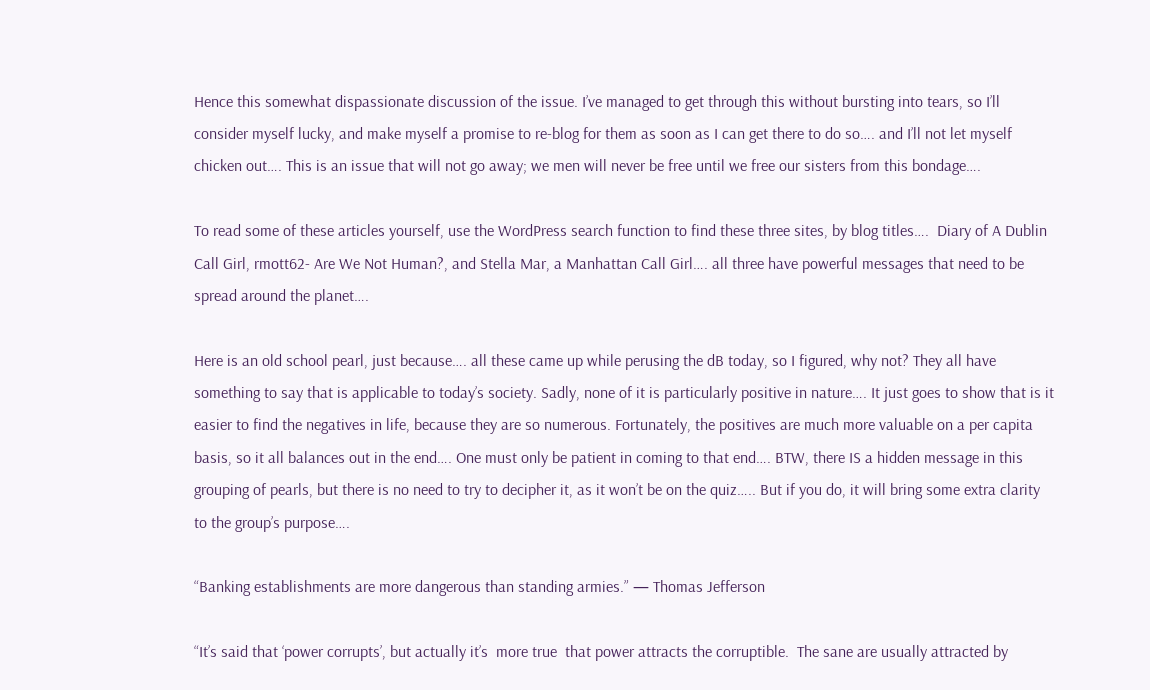Hence this somewhat dispassionate discussion of the issue. I’ve managed to get through this without bursting into tears, so I’ll consider myself lucky, and make myself a promise to re-blog for them as soon as I can get there to do so…. and I’ll not let myself chicken out…. This is an issue that will not go away; we men will never be free until we free our sisters from this bondage….

To read some of these articles yourself, use the WordPress search function to find these three sites, by blog titles….  Diary of A Dublin Call Girl, rmott62- Are We Not Human?, and Stella Mar, a Manhattan Call Girl…. all three have powerful messages that need to be spread around the planet….

Here is an old school pearl, just because…. all these came up while perusing the dB today, so I figured, why not? They all have something to say that is applicable to today’s society. Sadly, none of it is particularly positive in nature…. It just goes to show that is it easier to find the negatives in life, because they are so numerous. Fortunately, the positives are much more valuable on a per capita basis, so it all balances out in the end…. One must only be patient in coming to that end…. BTW, there IS a hidden message in this grouping of pearls, but there is no need to try to decipher it, as it won’t be on the quiz….. But if you do, it will bring some extra clarity to the group’s purpose….

“Banking establishments are more dangerous than standing armies.” — Thomas Jefferson

“It’s said that ‘power corrupts’, but actually it’s  more true  that power attracts the corruptible.  The sane are usually attracted by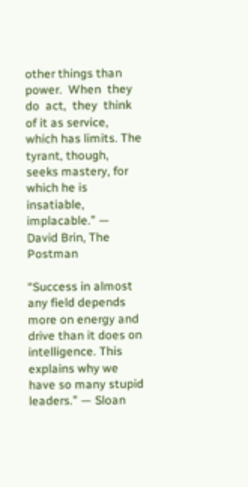other things than power.  When  they do  act,  they  think of it as service, which has limits. The tyrant, though, seeks mastery, for which he is  insatiable, implacable.” — David Brin, The Postman

“Success in almost any field depends more on energy and drive than it does on intelligence. This explains why we have so many stupid leaders.” — Sloan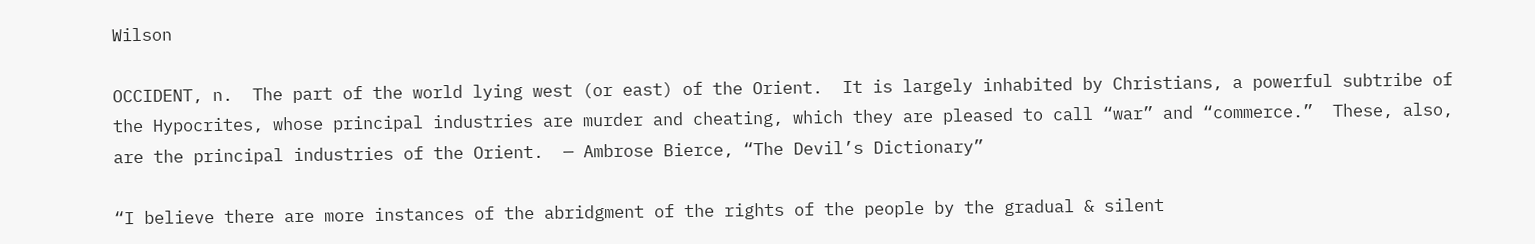Wilson

OCCIDENT, n.  The part of the world lying west (or east) of the Orient.  It is largely inhabited by Christians, a powerful subtribe of the Hypocrites, whose principal industries are murder and cheating, which they are pleased to call “war” and “commerce.”  These, also, are the principal industries of the Orient.  — Ambrose Bierce, “The Devil’s Dictionary”

“I believe there are more instances of the abridgment of the rights of the people by the gradual & silent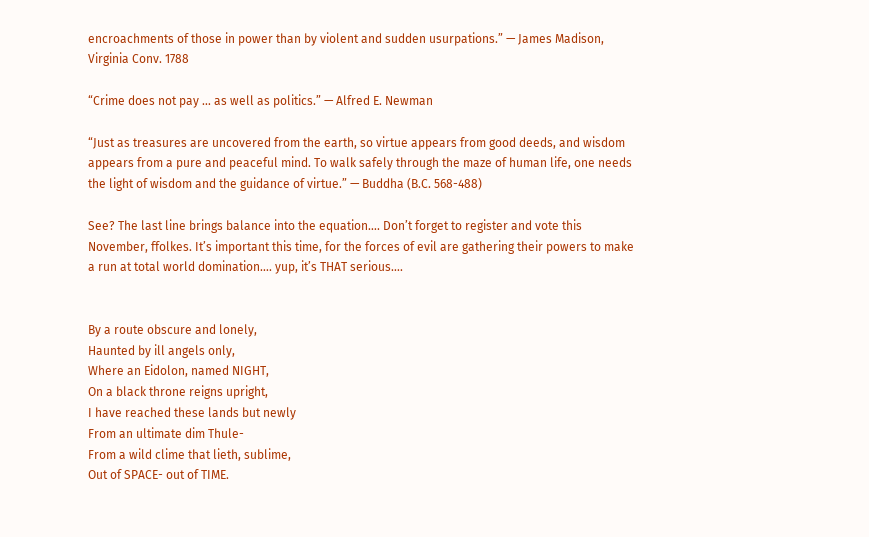encroachments of those in power than by violent and sudden usurpations.” — James Madison, Virginia Conv. 1788

“Crime does not pay … as well as politics.” — Alfred E. Newman

“Just as treasures are uncovered from the earth, so virtue appears from good deeds, and wisdom appears from a pure and peaceful mind. To walk safely through the maze of human life, one needs the light of wisdom and the guidance of virtue.” — Buddha (B.C. 568-488)

See? The last line brings balance into the equation…. Don’t forget to register and vote this November, ffolkes. It’s important this time, for the forces of evil are gathering their powers to make a run at total world domination…. yup, it’s THAT serious….


By a route obscure and lonely,
Haunted by ill angels only,
Where an Eidolon, named NIGHT,
On a black throne reigns upright,
I have reached these lands but newly
From an ultimate dim Thule-
From a wild clime that lieth, sublime,
Out of SPACE- out of TIME.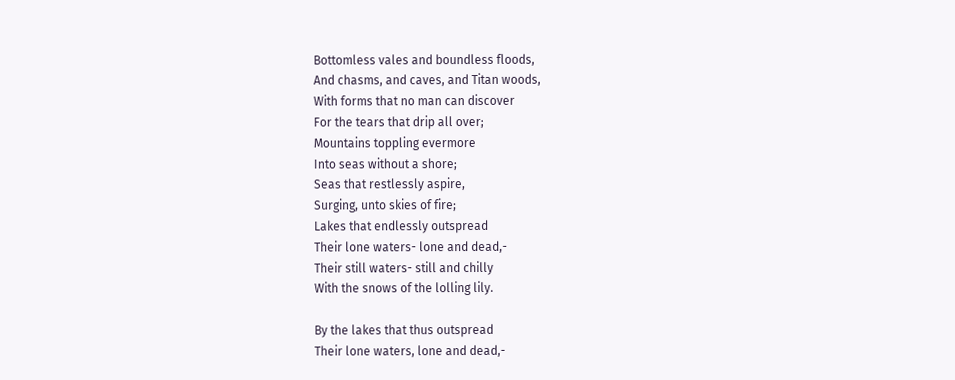Bottomless vales and boundless floods,
And chasms, and caves, and Titan woods,
With forms that no man can discover
For the tears that drip all over;
Mountains toppling evermore
Into seas without a shore;
Seas that restlessly aspire,
Surging, unto skies of fire;
Lakes that endlessly outspread
Their lone waters- lone and dead,-
Their still waters- still and chilly
With the snows of the lolling lily.

By the lakes that thus outspread
Their lone waters, lone and dead,-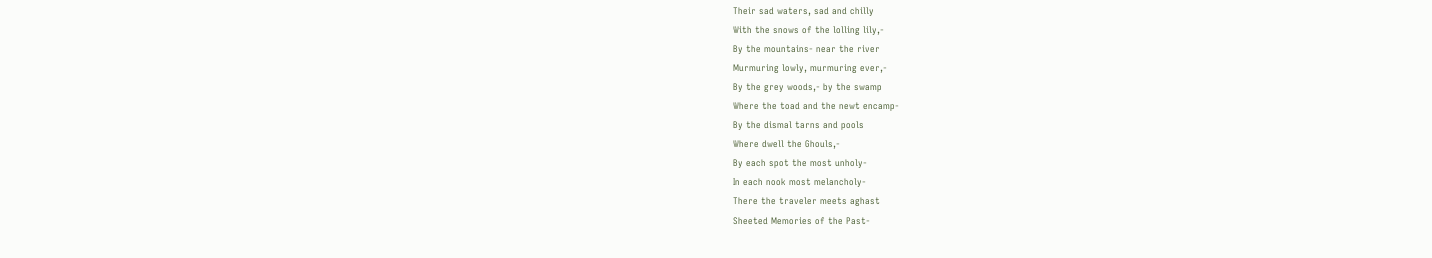Their sad waters, sad and chilly
With the snows of the lolling lily,-
By the mountains- near the river
Murmuring lowly, murmuring ever,-
By the grey woods,- by the swamp
Where the toad and the newt encamp-
By the dismal tarns and pools
Where dwell the Ghouls,-
By each spot the most unholy-
In each nook most melancholy-
There the traveler meets aghast
Sheeted Memories of the Past-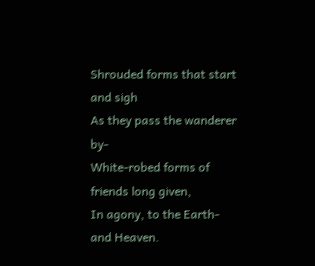Shrouded forms that start and sigh
As they pass the wanderer by-
White-robed forms of friends long given,
In agony, to the Earth- and Heaven.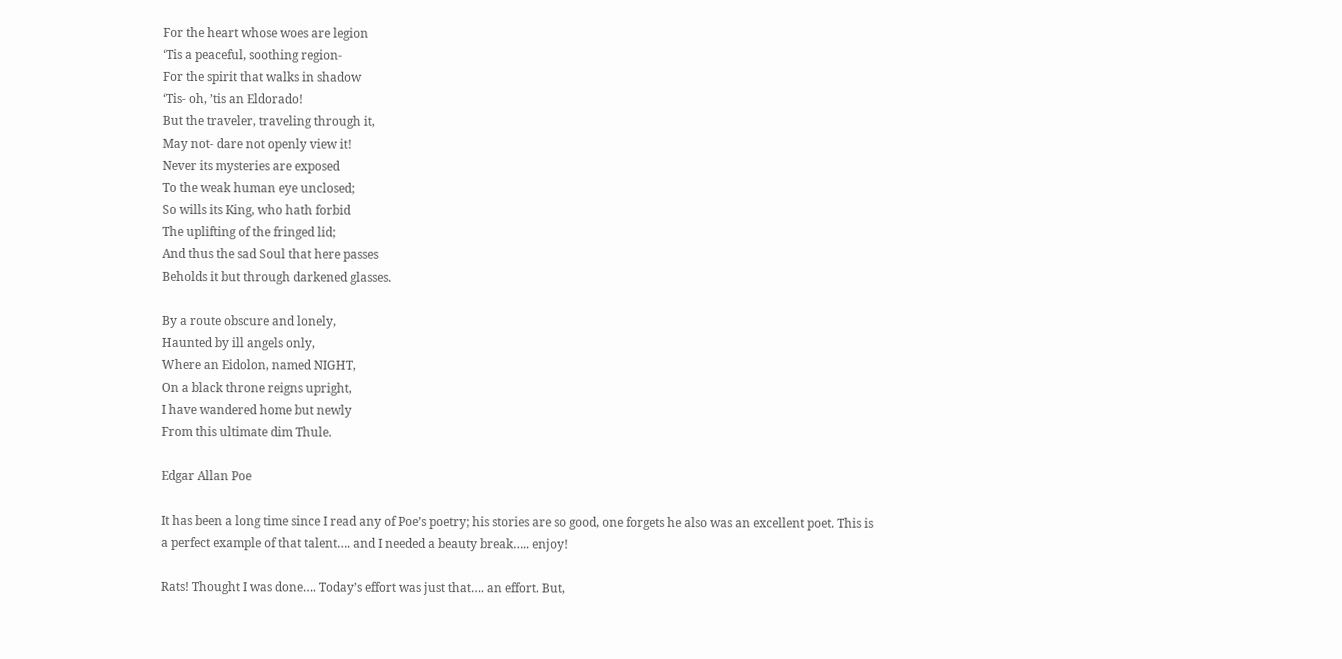For the heart whose woes are legion
‘Tis a peaceful, soothing region-
For the spirit that walks in shadow
‘Tis- oh, ’tis an Eldorado!
But the traveler, traveling through it,
May not- dare not openly view it!
Never its mysteries are exposed
To the weak human eye unclosed;
So wills its King, who hath forbid
The uplifting of the fringed lid;
And thus the sad Soul that here passes
Beholds it but through darkened glasses.

By a route obscure and lonely,
Haunted by ill angels only,
Where an Eidolon, named NIGHT,
On a black throne reigns upright,
I have wandered home but newly
From this ultimate dim Thule.

Edgar Allan Poe

It has been a long time since I read any of Poe’s poetry; his stories are so good, one forgets he also was an excellent poet. This is a perfect example of that talent…. and I needed a beauty break….. enjoy!

Rats! Thought I was done…. Today’s effort was just that…. an effort. But,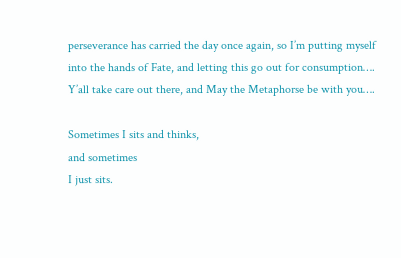perseverance has carried the day once again, so I’m putting myself into the hands of Fate, and letting this go out for consumption…. Y’all take care out there, and May the Metaphorse be with you….

Sometimes I sits and thinks,
and sometimes
I just sits.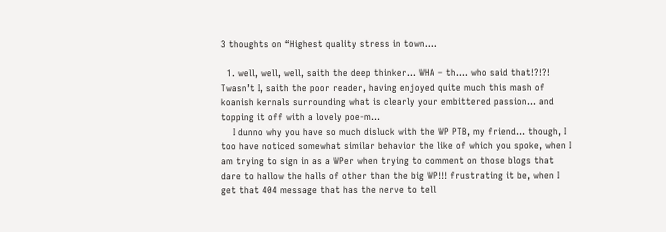3 thoughts on “Highest quality stress in town….

  1. well, well, well, saith the deep thinker… WHA – th…. who said that!?!?! Twasn’t I, saith the poor reader, having enjoyed quite much this mash of koanish kernals surrounding what is clearly your embittered passion… and topping it off with a lovely poe-m…
    I dunno why you have so much disluck with the WP PTB, my friend… though, I too have noticed somewhat similar behavior the like of which you spoke, when I am trying to sign in as a WPer when trying to comment on those blogs that dare to hallow the halls of other than the big WP!!! frustrating it be, when I get that 404 message that has the nerve to tell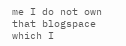me I do not own that blogspace which I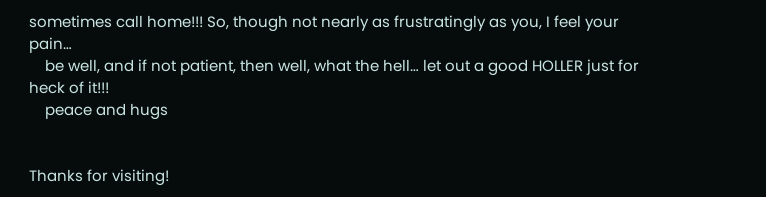sometimes call home!!! So, though not nearly as frustratingly as you, I feel your pain…
    be well, and if not patient, then well, what the hell… let out a good HOLLER just for heck of it!!!
    peace and hugs


Thanks for visiting!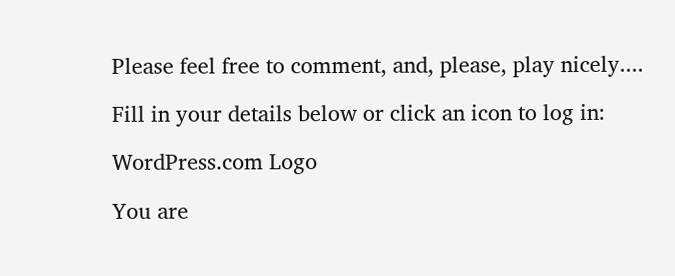Please feel free to comment, and, please, play nicely....

Fill in your details below or click an icon to log in:

WordPress.com Logo

You are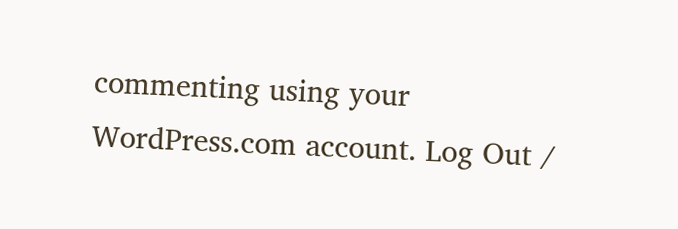commenting using your WordPress.com account. Log Out /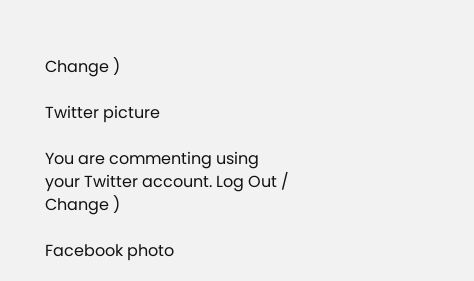Change )

Twitter picture

You are commenting using your Twitter account. Log Out /  Change )

Facebook photo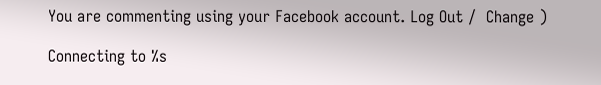You are commenting using your Facebook account. Log Out /  Change )

Connecting to %s